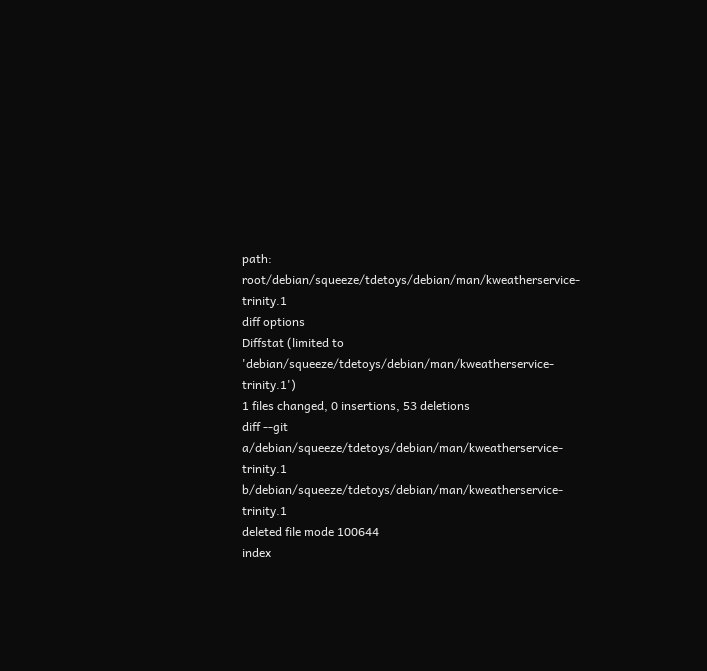path: root/debian/squeeze/tdetoys/debian/man/kweatherservice-trinity.1
diff options
Diffstat (limited to 'debian/squeeze/tdetoys/debian/man/kweatherservice-trinity.1')
1 files changed, 0 insertions, 53 deletions
diff --git a/debian/squeeze/tdetoys/debian/man/kweatherservice-trinity.1 b/debian/squeeze/tdetoys/debian/man/kweatherservice-trinity.1
deleted file mode 100644
index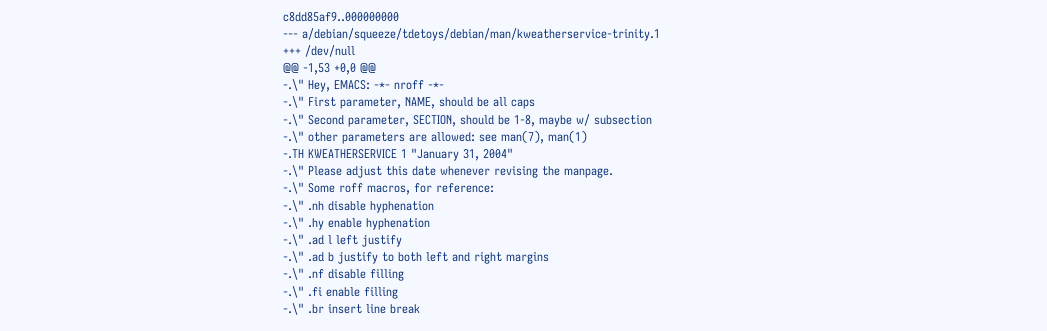c8dd85af9..000000000
--- a/debian/squeeze/tdetoys/debian/man/kweatherservice-trinity.1
+++ /dev/null
@@ -1,53 +0,0 @@
-.\" Hey, EMACS: -*- nroff -*-
-.\" First parameter, NAME, should be all caps
-.\" Second parameter, SECTION, should be 1-8, maybe w/ subsection
-.\" other parameters are allowed: see man(7), man(1)
-.TH KWEATHERSERVICE 1 "January 31, 2004"
-.\" Please adjust this date whenever revising the manpage.
-.\" Some roff macros, for reference:
-.\" .nh disable hyphenation
-.\" .hy enable hyphenation
-.\" .ad l left justify
-.\" .ad b justify to both left and right margins
-.\" .nf disable filling
-.\" .fi enable filling
-.\" .br insert line break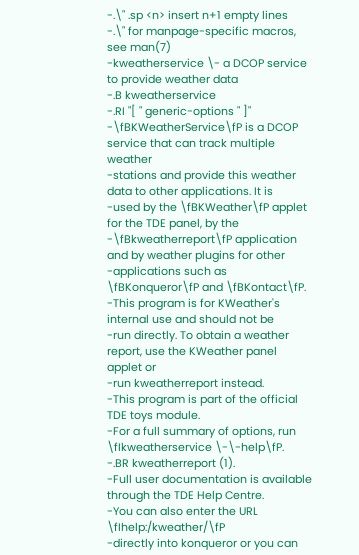-.\" .sp <n> insert n+1 empty lines
-.\" for manpage-specific macros, see man(7)
-kweatherservice \- a DCOP service to provide weather data
-.B kweatherservice
-.RI "[ " generic-options " ]"
-\fBKWeatherService\fP is a DCOP service that can track multiple weather
-stations and provide this weather data to other applications. It is
-used by the \fBKWeather\fP applet for the TDE panel, by the
-\fBkweatherreport\fP application and by weather plugins for other
-applications such as \fBKonqueror\fP and \fBKontact\fP.
-This program is for KWeather's internal use and should not be
-run directly. To obtain a weather report, use the KWeather panel applet or
-run kweatherreport instead.
-This program is part of the official TDE toys module.
-For a full summary of options, run \fIkweatherservice \-\-help\fP.
-.BR kweatherreport (1).
-Full user documentation is available through the TDE Help Centre.
-You can also enter the URL \fIhelp:/kweather/\fP
-directly into konqueror or you can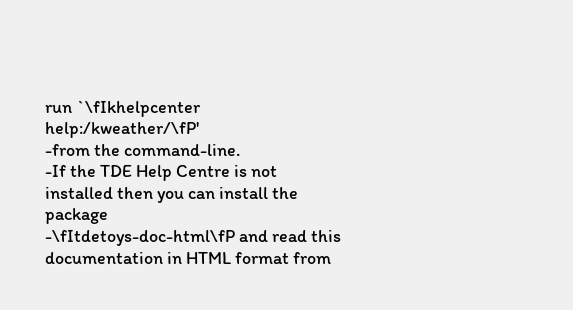run `\fIkhelpcenter help:/kweather/\fP'
-from the command-line.
-If the TDE Help Centre is not installed then you can install the package
-\fItdetoys-doc-html\fP and read this documentation in HTML format from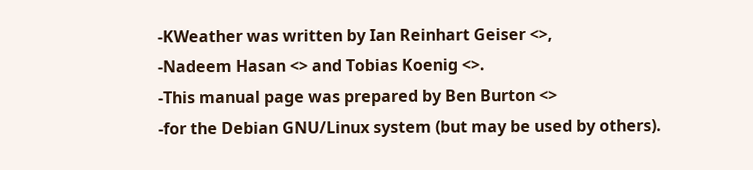-KWeather was written by Ian Reinhart Geiser <>,
-Nadeem Hasan <> and Tobias Koenig <>.
-This manual page was prepared by Ben Burton <>
-for the Debian GNU/Linux system (but may be used by others).